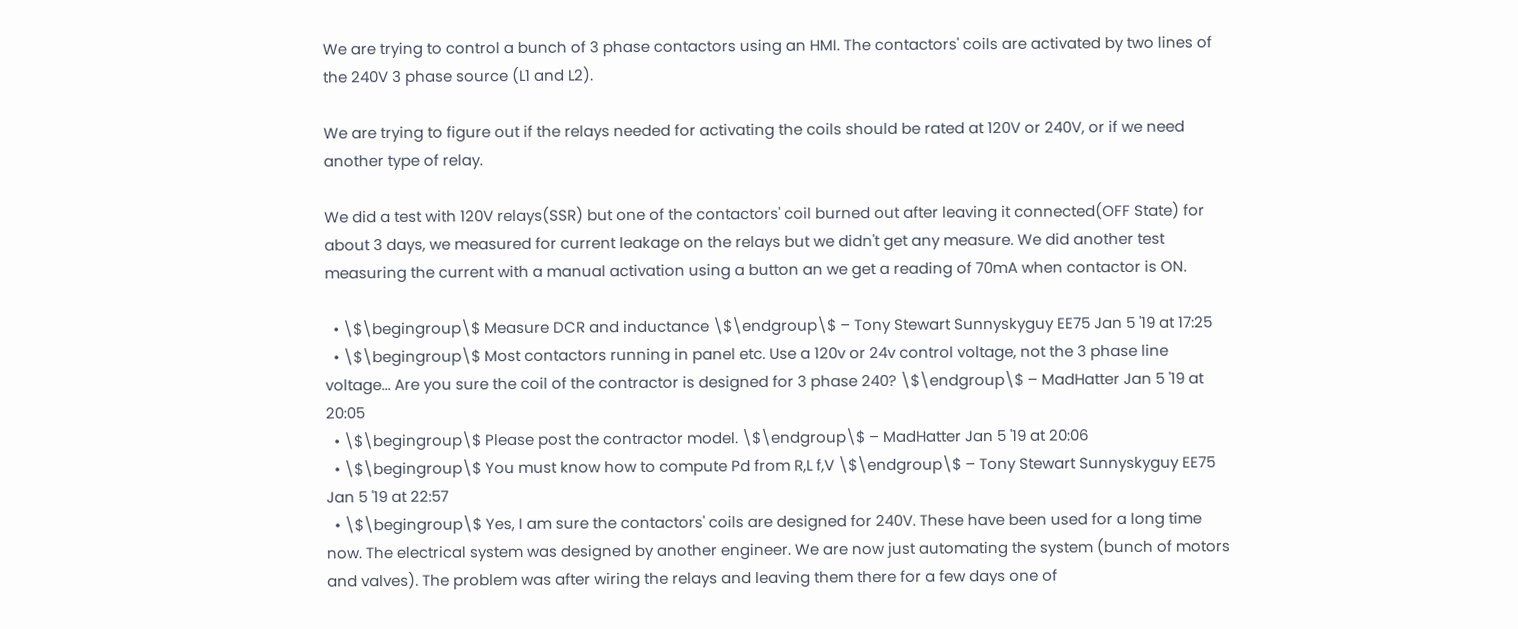We are trying to control a bunch of 3 phase contactors using an HMI. The contactors' coils are activated by two lines of the 240V 3 phase source (L1 and L2).

We are trying to figure out if the relays needed for activating the coils should be rated at 120V or 240V, or if we need another type of relay.

We did a test with 120V relays(SSR) but one of the contactors' coil burned out after leaving it connected(OFF State) for about 3 days, we measured for current leakage on the relays but we didn't get any measure. We did another test measuring the current with a manual activation using a button an we get a reading of 70mA when contactor is ON.

  • \$\begingroup\$ Measure DCR and inductance \$\endgroup\$ – Tony Stewart Sunnyskyguy EE75 Jan 5 '19 at 17:25
  • \$\begingroup\$ Most contactors running in panel etc. Use a 120v or 24v control voltage, not the 3 phase line voltage... Are you sure the coil of the contractor is designed for 3 phase 240? \$\endgroup\$ – MadHatter Jan 5 '19 at 20:05
  • \$\begingroup\$ Please post the contractor model. \$\endgroup\$ – MadHatter Jan 5 '19 at 20:06
  • \$\begingroup\$ You must know how to compute Pd from R,L f,V \$\endgroup\$ – Tony Stewart Sunnyskyguy EE75 Jan 5 '19 at 22:57
  • \$\begingroup\$ Yes, I am sure the contactors' coils are designed for 240V. These have been used for a long time now. The electrical system was designed by another engineer. We are now just automating the system (bunch of motors and valves). The problem was after wiring the relays and leaving them there for a few days one of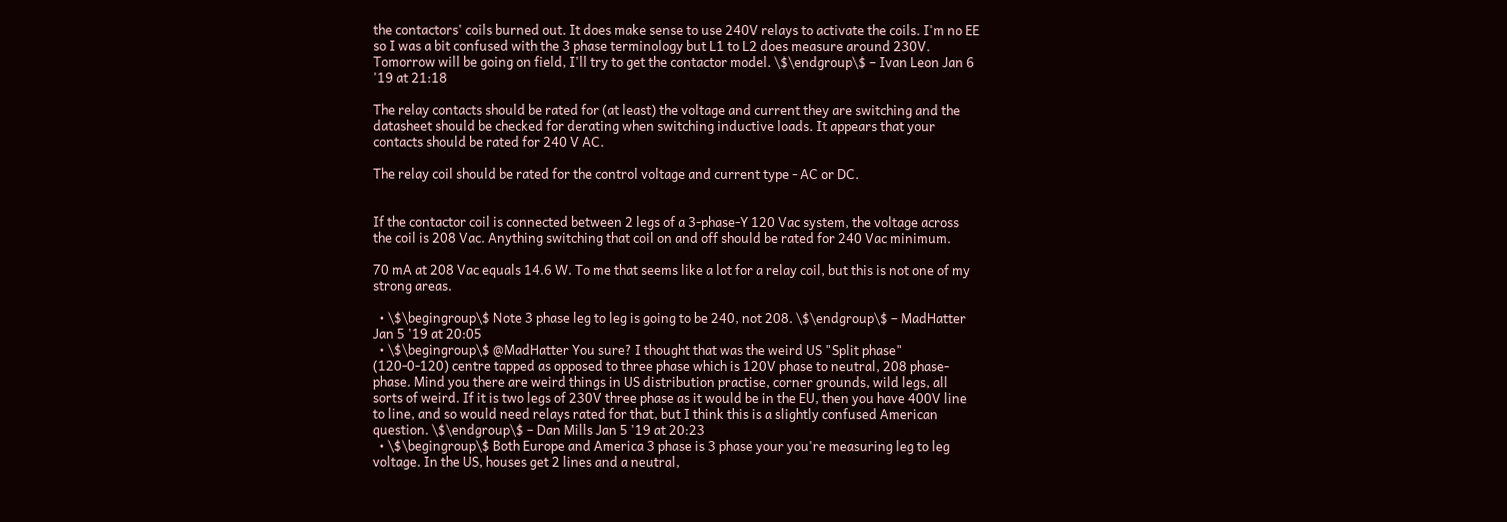the contactors' coils burned out. It does make sense to use 240V relays to activate the coils. I'm no EE so I was a bit confused with the 3 phase terminology but L1 to L2 does measure around 230V. Tomorrow will be going on field, I'll try to get the contactor model. \$\endgroup\$ – Ivan Leon Jan 6 '19 at 21:18

The relay contacts should be rated for (at least) the voltage and current they are switching and the datasheet should be checked for derating when switching inductive loads. It appears that your contacts should be rated for 240 V AC.

The relay coil should be rated for the control voltage and current type - AC or DC.


If the contactor coil is connected between 2 legs of a 3-phase-Y 120 Vac system, the voltage across the coil is 208 Vac. Anything switching that coil on and off should be rated for 240 Vac minimum.

70 mA at 208 Vac equals 14.6 W. To me that seems like a lot for a relay coil, but this is not one of my strong areas.

  • \$\begingroup\$ Note 3 phase leg to leg is going to be 240, not 208. \$\endgroup\$ – MadHatter Jan 5 '19 at 20:05
  • \$\begingroup\$ @MadHatter You sure? I thought that was the weird US "Split phase" (120-0-120) centre tapped as opposed to three phase which is 120V phase to neutral, 208 phase-phase. Mind you there are weird things in US distribution practise, corner grounds, wild legs, all sorts of weird. If it is two legs of 230V three phase as it would be in the EU, then you have 400V line to line, and so would need relays rated for that, but I think this is a slightly confused American question. \$\endgroup\$ – Dan Mills Jan 5 '19 at 20:23
  • \$\begingroup\$ Both Europe and America 3 phase is 3 phase your you're measuring leg to leg voltage. In the US, houses get 2 lines and a neutral,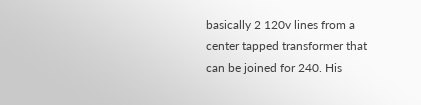basically 2 120v lines from a center tapped transformer that can be joined for 240. His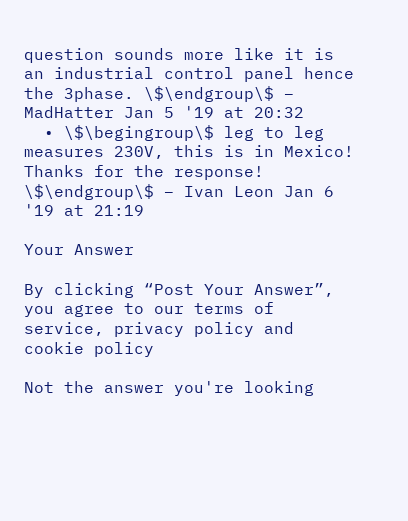question sounds more like it is an industrial control panel hence the 3phase. \$\endgroup\$ – MadHatter Jan 5 '19 at 20:32
  • \$\begingroup\$ leg to leg measures 230V, this is in Mexico! Thanks for the response! \$\endgroup\$ – Ivan Leon Jan 6 '19 at 21:19

Your Answer

By clicking “Post Your Answer”, you agree to our terms of service, privacy policy and cookie policy

Not the answer you're looking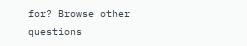for? Browse other questions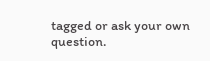tagged or ask your own question.